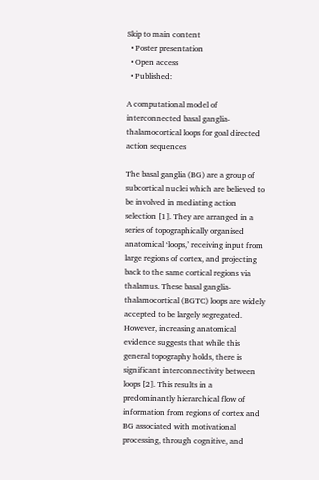Skip to main content
  • Poster presentation
  • Open access
  • Published:

A computational model of interconnected basal ganglia-thalamocortical loops for goal directed action sequences

The basal ganglia (BG) are a group of subcortical nuclei which are believed to be involved in mediating action selection [1]. They are arranged in a series of topographically organised anatomical ‘loops,’ receiving input from large regions of cortex, and projecting back to the same cortical regions via thalamus. These basal ganglia-thalamocortical (BGTC) loops are widely accepted to be largely segregated. However, increasing anatomical evidence suggests that while this general topography holds, there is significant interconnectivity between loops [2]. This results in a predominantly hierarchical flow of information from regions of cortex and BG associated with motivational processing, through cognitive, and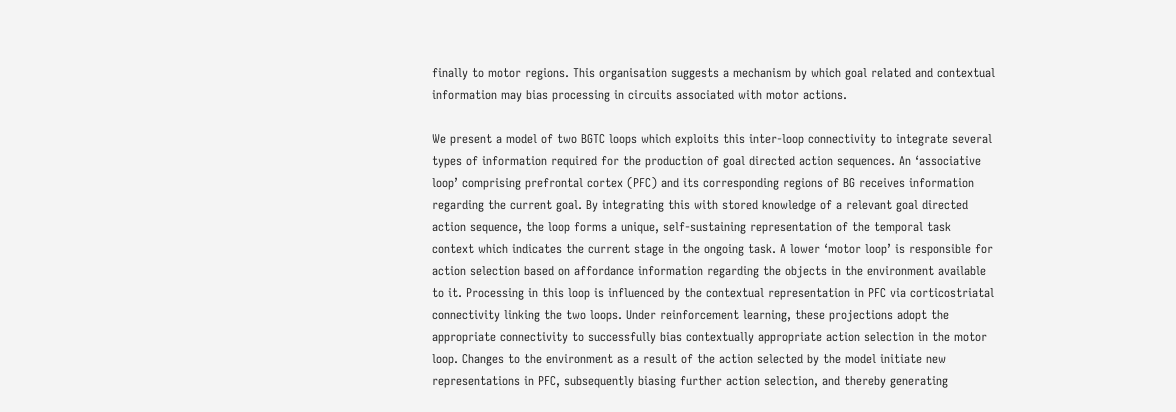finally to motor regions. This organisation suggests a mechanism by which goal related and contextual information may bias processing in circuits associated with motor actions.

We present a model of two BGTC loops which exploits this inter-loop connectivity to integrate several types of information required for the production of goal directed action sequences. An ‘associative loop’ comprising prefrontal cortex (PFC) and its corresponding regions of BG receives information regarding the current goal. By integrating this with stored knowledge of a relevant goal directed action sequence, the loop forms a unique, self-sustaining representation of the temporal task context which indicates the current stage in the ongoing task. A lower ‘motor loop’ is responsible for action selection based on affordance information regarding the objects in the environment available to it. Processing in this loop is influenced by the contextual representation in PFC via corticostriatal connectivity linking the two loops. Under reinforcement learning, these projections adopt the appropriate connectivity to successfully bias contextually appropriate action selection in the motor loop. Changes to the environment as a result of the action selected by the model initiate new representations in PFC, subsequently biasing further action selection, and thereby generating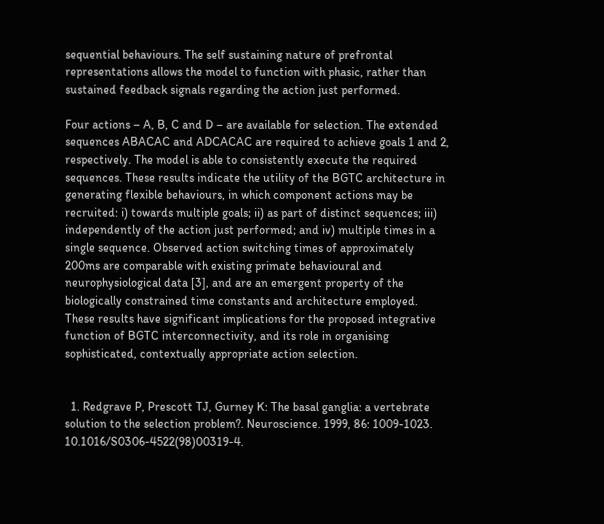sequential behaviours. The self sustaining nature of prefrontal representations allows the model to function with phasic, rather than sustained feedback signals regarding the action just performed.

Four actions – A, B, C and D – are available for selection. The extended sequences ABACAC and ADCACAC are required to achieve goals 1 and 2, respectively. The model is able to consistently execute the required sequences. These results indicate the utility of the BGTC architecture in generating flexible behaviours, in which component actions may be recruited: i) towards multiple goals; ii) as part of distinct sequences; iii) independently of the action just performed; and iv) multiple times in a single sequence. Observed action switching times of approximately 200ms are comparable with existing primate behavioural and neurophysiological data [3], and are an emergent property of the biologically constrained time constants and architecture employed. These results have significant implications for the proposed integrative function of BGTC interconnectivity, and its role in organising sophisticated, contextually appropriate action selection.


  1. Redgrave P, Prescott TJ, Gurney K: The basal ganglia: a vertebrate solution to the selection problem?. Neuroscience. 1999, 86: 1009-1023. 10.1016/S0306-4522(98)00319-4.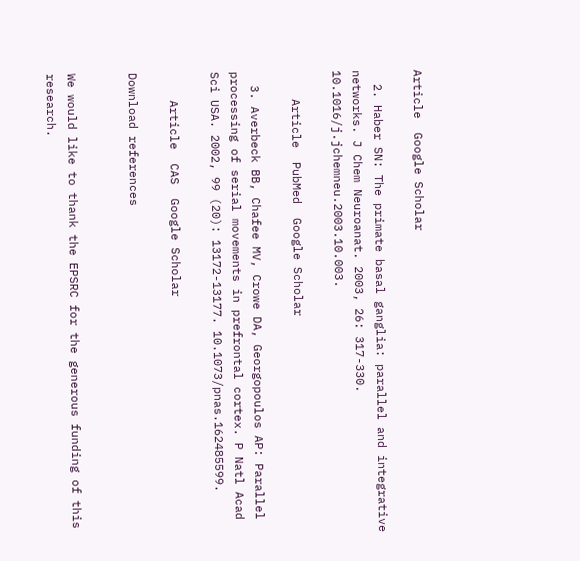Article  Google Scholar

  2. Haber SN: The primate basal ganglia: parallel and integrative networks. J Chem Neuroanat. 2003, 26: 317-330. 10.1016/j.jchemneu.2003.10.003.

    Article  PubMed  Google Scholar

  3. Averbeck BB, Chafee MV, Crowe DA, Georgopoulos AP: Parallel processing of serial movements in prefrontal cortex. P Natl Acad Sci USA. 2002, 99 (20): 13172-13177. 10.1073/pnas.162485599.

    Article  CAS  Google Scholar

Download references


We would like to thank the EPSRC for the generous funding of this research.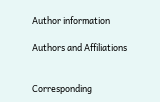Author information

Authors and Affiliations


Corresponding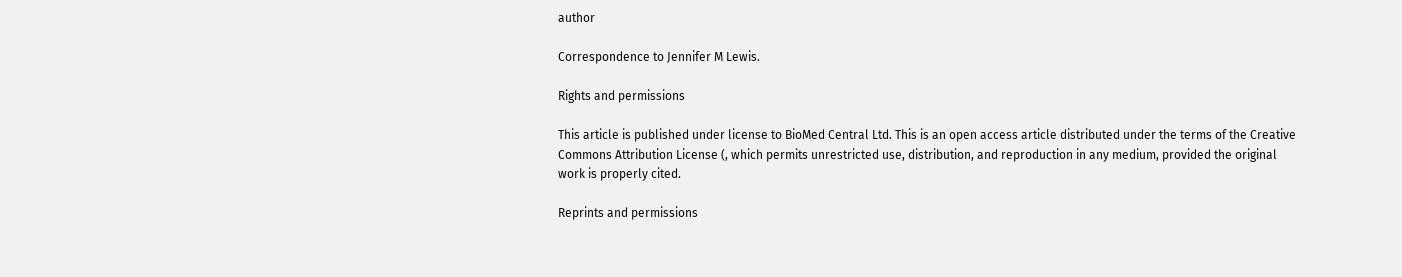author

Correspondence to Jennifer M Lewis.

Rights and permissions

This article is published under license to BioMed Central Ltd. This is an open access article distributed under the terms of the Creative Commons Attribution License (, which permits unrestricted use, distribution, and reproduction in any medium, provided the original work is properly cited.

Reprints and permissions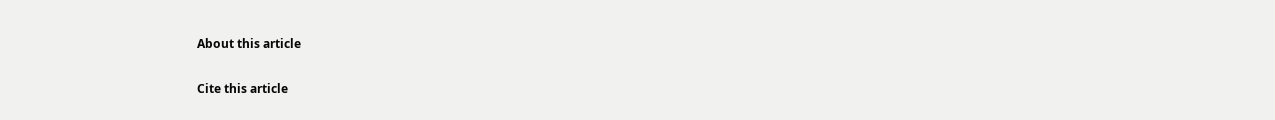About this article

Cite this article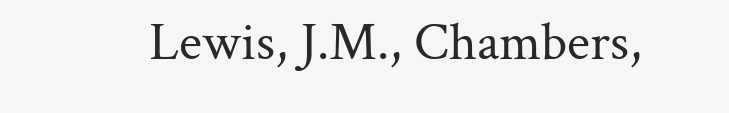Lewis, J.M., Chambers,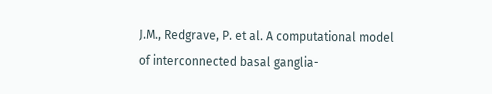J.M., Redgrave, P. et al. A computational model of interconnected basal ganglia-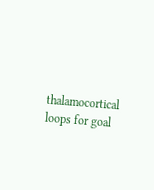thalamocortical loops for goal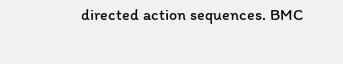directed action sequences. BMC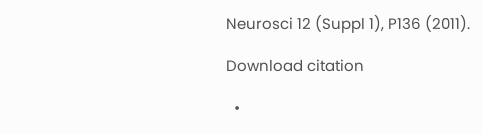Neurosci 12 (Suppl 1), P136 (2011).

Download citation

  •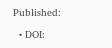Published:

  • DOI: